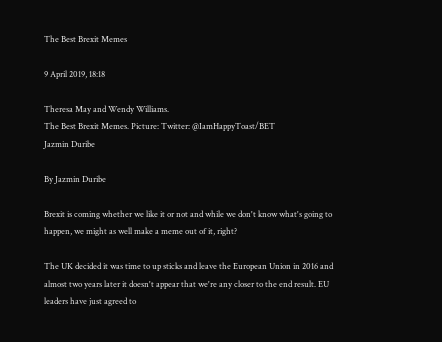The Best Brexit Memes

9 April 2019, 18:18

Theresa May and Wendy Williams.
The Best Brexit Memes. Picture: Twitter: @IamHappyToast/BET
Jazmin Duribe

By Jazmin Duribe

Brexit is coming whether we like it or not and while we don't know what's going to happen, we might as well make a meme out of it, right?

The UK decided it was time to up sticks and leave the European Union in 2016 and almost two years later it doesn't appear that we're any closer to the end result. EU leaders have just agreed to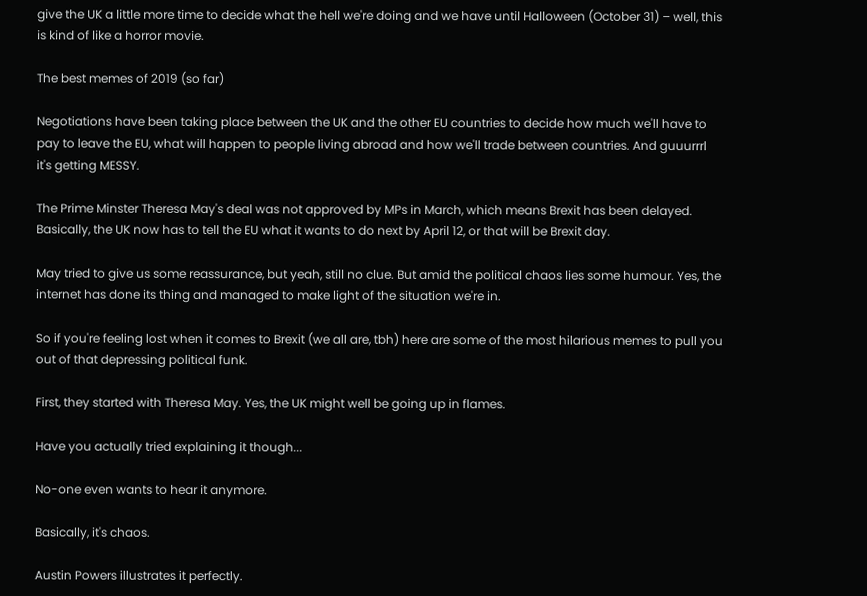give the UK a little more time to decide what the hell we're doing and we have until Halloween (October 31) – well, this is kind of like a horror movie.

The best memes of 2019 (so far)

Negotiations have been taking place between the UK and the other EU countries to decide how much we'll have to pay to leave the EU, what will happen to people living abroad and how we'll trade between countries. And guuurrrl it's getting MESSY.

The Prime Minster Theresa May's deal was not approved by MPs in March, which means Brexit has been delayed. Basically, the UK now has to tell the EU what it wants to do next by April 12, or that will be Brexit day.

May tried to give us some reassurance, but yeah, still no clue. But amid the political chaos lies some humour. Yes, the internet has done its thing and managed to make light of the situation we're in.

So if you're feeling lost when it comes to Brexit (we all are, tbh) here are some of the most hilarious memes to pull you out of that depressing political funk.

First, they started with Theresa May. Yes, the UK might well be going up in flames.

Have you actually tried explaining it though...

No-one even wants to hear it anymore.

Basically, it's chaos.

Austin Powers illustrates it perfectly.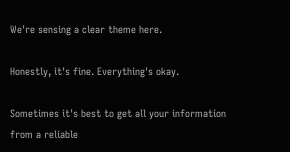We're sensing a clear theme here.

Honestly, it's fine. Everything's okay.

Sometimes it's best to get all your information from a reliable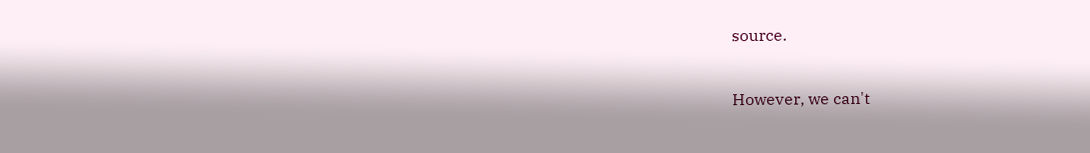source.

However, we can't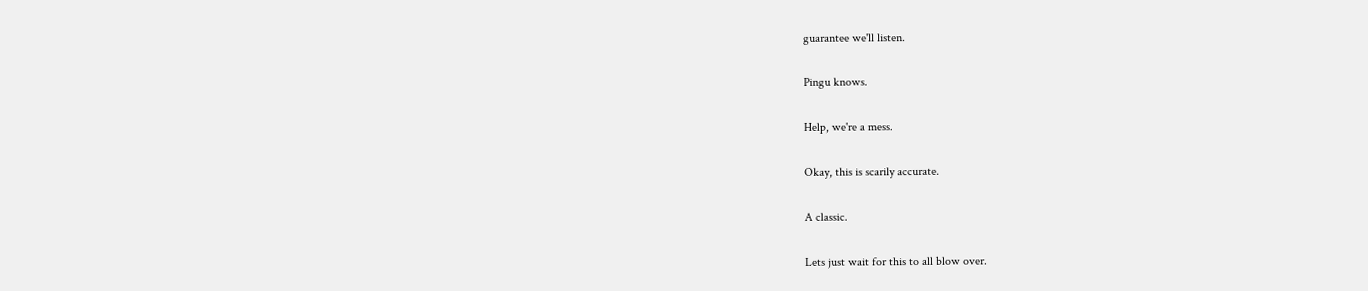guarantee we'll listen.

Pingu knows.

Help, we're a mess.

Okay, this is scarily accurate.

A classic.

Lets just wait for this to all blow over.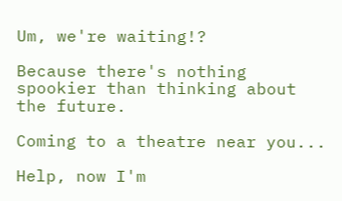Um, we're waiting!?

Because there's nothing spookier than thinking about the future.

Coming to a theatre near you...

Help, now I'm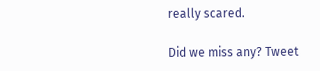really scared.

Did we miss any? Tweet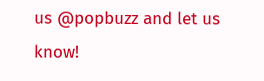us @popbuzz and let us know!